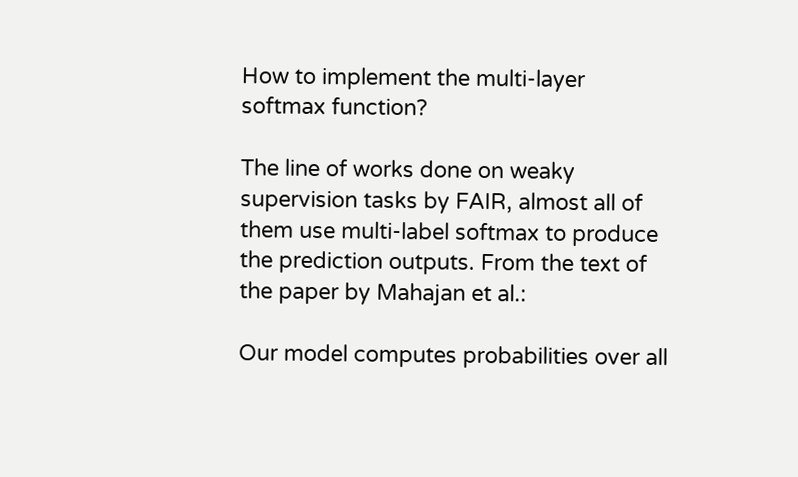How to implement the multi-layer softmax function?

The line of works done on weaky supervision tasks by FAIR, almost all of them use multi-label softmax to produce the prediction outputs. From the text of the paper by Mahajan et al.:

Our model computes probabilities over all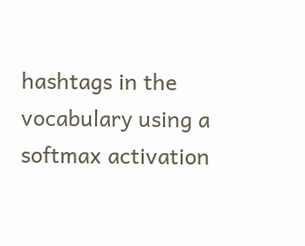hashtags in the vocabulary using a softmax activation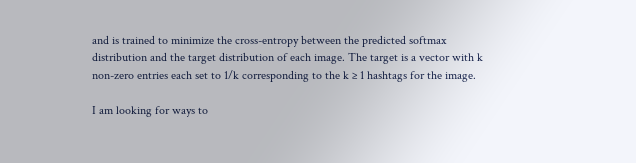and is trained to minimize the cross-entropy between the predicted softmax distribution and the target distribution of each image. The target is a vector with k non-zero entries each set to 1/k corresponding to the k ≥ 1 hashtags for the image.

I am looking for ways to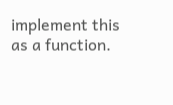implement this as a function.